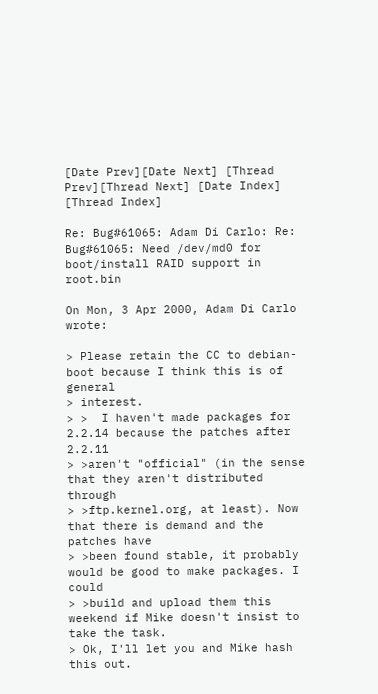[Date Prev][Date Next] [Thread Prev][Thread Next] [Date Index] [Thread Index]

Re: Bug#61065: Adam Di Carlo: Re: Bug#61065: Need /dev/md0 for boot/install RAID support in root.bin

On Mon, 3 Apr 2000, Adam Di Carlo wrote:

> Please retain the CC to debian-boot because I think this is of general
> interest.
> >  I haven't made packages for 2.2.14 because the patches after 2.2.11
> >aren't "official" (in the sense that they aren't distributed through
> >ftp.kernel.org, at least). Now that there is demand and the patches have
> >been found stable, it probably would be good to make packages. I could
> >build and upload them this weekend if Mike doesn't insist to take the task.
> Ok, I'll let you and Mike hash this out.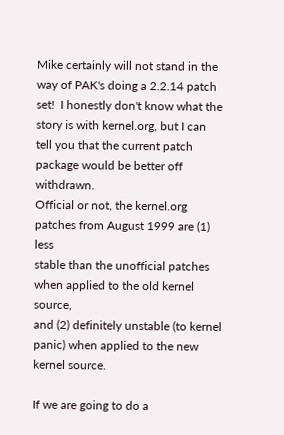Mike certainly will not stand in the way of PAK's doing a 2.2.14 patch
set!  I honestly don't know what the story is with kernel.org, but I can
tell you that the current patch package would be better off withdrawn.
Official or not, the kernel.org patches from August 1999 are (1) less
stable than the unofficial patches when applied to the old kernel source,
and (2) definitely unstable (to kernel panic) when applied to the new
kernel source.

If we are going to do a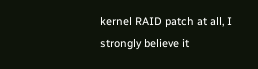kernel RAID patch at all, I strongly believe it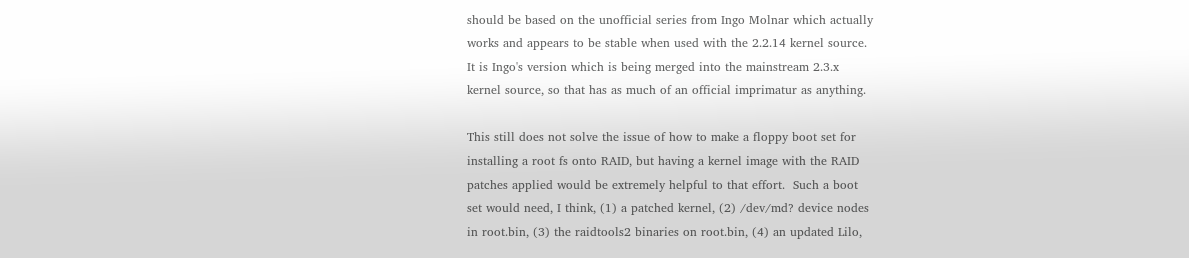should be based on the unofficial series from Ingo Molnar which actually
works and appears to be stable when used with the 2.2.14 kernel source.
It is Ingo's version which is being merged into the mainstream 2.3.x
kernel source, so that has as much of an official imprimatur as anything.

This still does not solve the issue of how to make a floppy boot set for
installing a root fs onto RAID, but having a kernel image with the RAID
patches applied would be extremely helpful to that effort.  Such a boot
set would need, I think, (1) a patched kernel, (2) /dev/md? device nodes
in root.bin, (3) the raidtools2 binaries on root.bin, (4) an updated Lilo,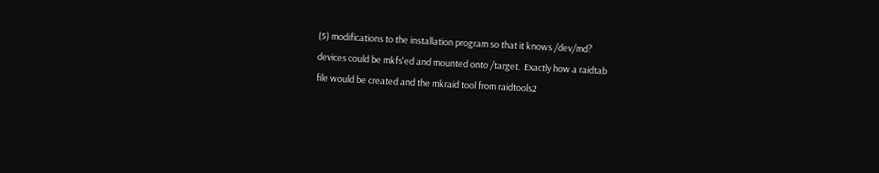(5) modifications to the installation program so that it knows /dev/md?
devices could be mkfs'ed and mounted onto /target.  Exactly how a raidtab
file would be created and the mkraid tool from raidtools2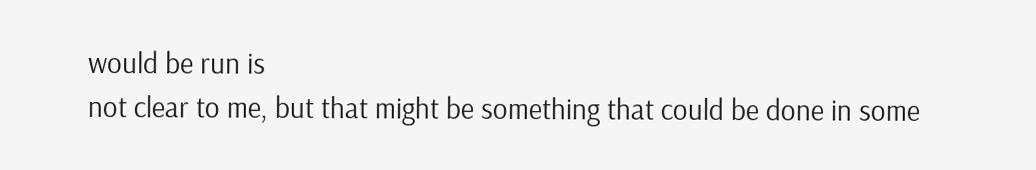would be run is
not clear to me, but that might be something that could be done in some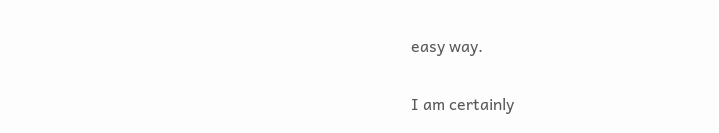easy way.

I am certainly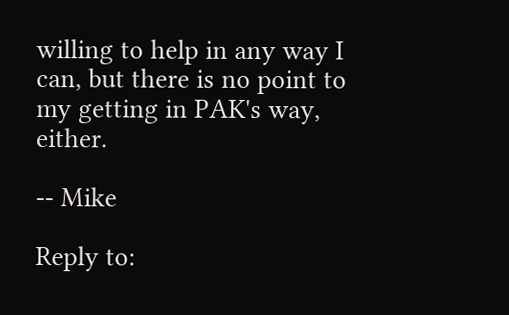willing to help in any way I can, but there is no point to
my getting in PAK's way, either.

-- Mike

Reply to: